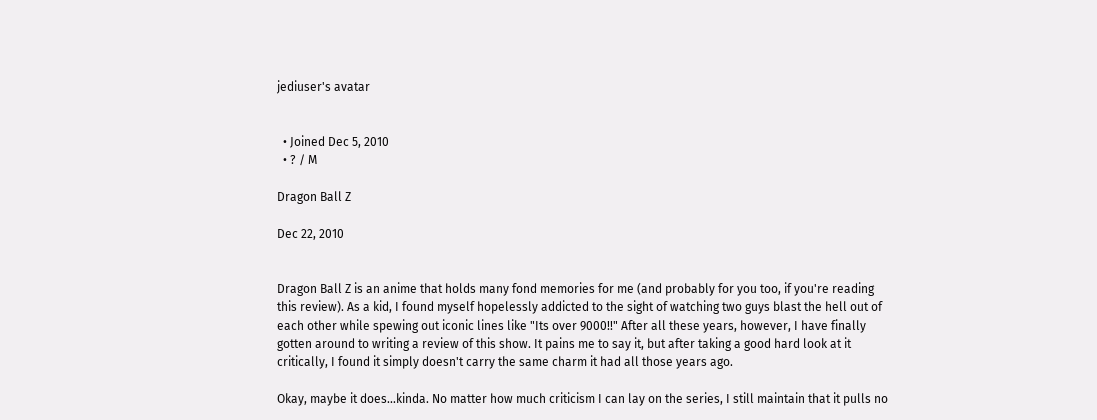jediuser's avatar


  • Joined Dec 5, 2010
  • ? / M

Dragon Ball Z

Dec 22, 2010


Dragon Ball Z is an anime that holds many fond memories for me (and probably for you too, if you're reading this review). As a kid, I found myself hopelessly addicted to the sight of watching two guys blast the hell out of each other while spewing out iconic lines like "Its over 9000!!" After all these years, however, I have finally gotten around to writing a review of this show. It pains me to say it, but after taking a good hard look at it critically, I found it simply doesn't carry the same charm it had all those years ago.

Okay, maybe it does...kinda. No matter how much criticism I can lay on the series, I still maintain that it pulls no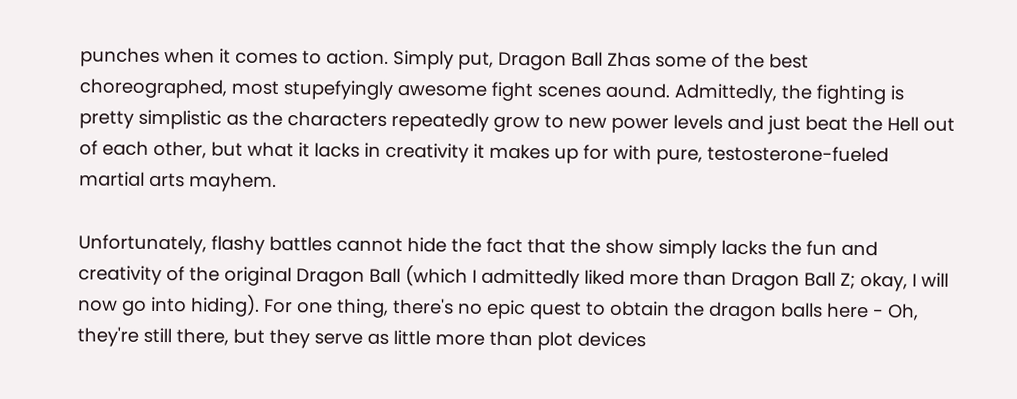punches when it comes to action. Simply put, Dragon Ball Zhas some of the best choreographed, most stupefyingly awesome fight scenes aound. Admittedly, the fighting is pretty simplistic as the characters repeatedly grow to new power levels and just beat the Hell out of each other, but what it lacks in creativity it makes up for with pure, testosterone-fueled martial arts mayhem.

Unfortunately, flashy battles cannot hide the fact that the show simply lacks the fun and creativity of the original Dragon Ball (which I admittedly liked more than Dragon Ball Z; okay, I will now go into hiding). For one thing, there's no epic quest to obtain the dragon balls here - Oh, they're still there, but they serve as little more than plot devices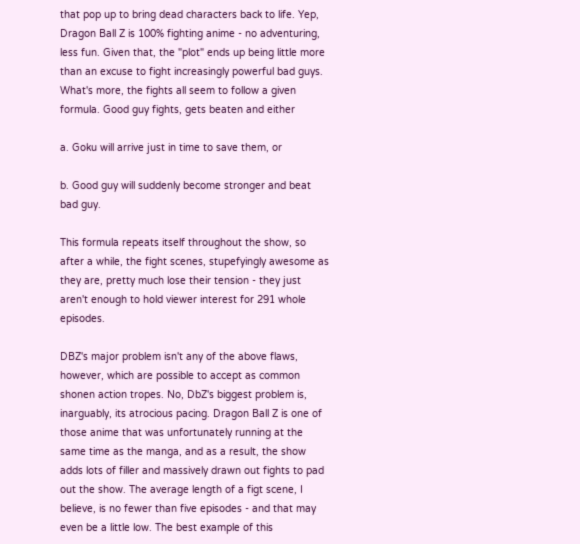that pop up to bring dead characters back to life. Yep, Dragon Ball Z is 100% fighting anime - no adventuring, less fun. Given that, the "plot" ends up being little more than an excuse to fight increasingly powerful bad guys. What's more, the fights all seem to follow a given formula. Good guy fights, gets beaten and either

a. Goku will arrive just in time to save them, or

b. Good guy will suddenly become stronger and beat bad guy.

This formula repeats itself throughout the show, so after a while, the fight scenes, stupefyingly awesome as they are, pretty much lose their tension - they just aren't enough to hold viewer interest for 291 whole episodes.

DBZ's major problem isn't any of the above flaws, however, which are possible to accept as common shonen action tropes. No, DbZ's biggest problem is, inarguably, its atrocious pacing. Dragon Ball Z is one of those anime that was unfortunately running at the same time as the manga, and as a result, the show adds lots of filler and massively drawn out fights to pad out the show. The average length of a figt scene, I believe, is no fewer than five episodes - and that may even be a little low. The best example of this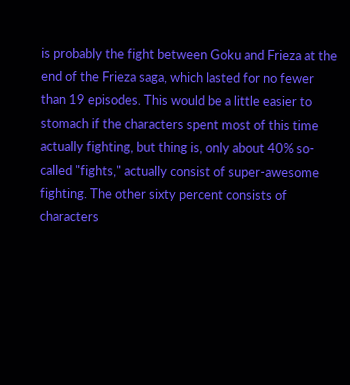is probably the fight between Goku and Frieza at the end of the Frieza saga, which lasted for no fewer than 19 episodes. This would be a little easier to stomach if the characters spent most of this time actually fighting, but thing is, only about 40% so-called "fights," actually consist of super-awesome fighting. The other sixty percent consists of characters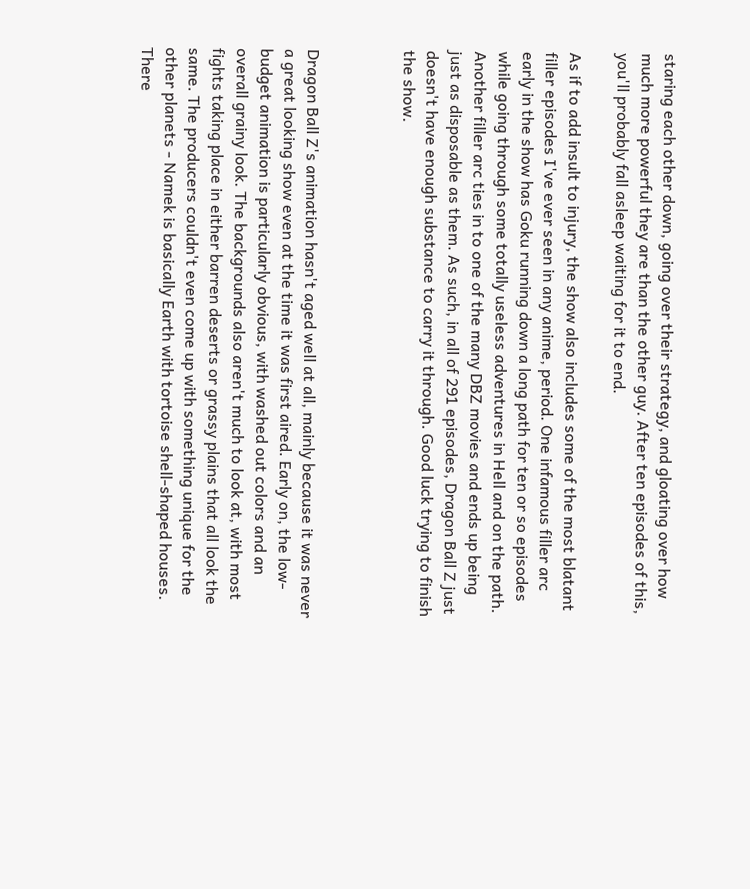staring each other down, going over their strategy, and gloating over how much more powerful they are than the other guy. After ten episodes of this, you'll probably fall asleep waiting for it to end.

As if to add insult to injury, the show also includes some of the most blatant filler episodes I've ever seen in any anime, period. One infamous filler arc early in the show has Goku running down a long path for ten or so episodes while going through some totally useless adventures in Hell and on the path. Another filler arc ties in to one of the many DBZ movies and ends up being just as disposable as them. As such, in all of 291 episodes, Dragon Ball Z just doesn't have enough substance to carry it through. Good luck trying to finish the show.



Dragon Ball Z's animation hasn't aged well at all, mainly because it was never a great looking show even at the time it was first aired. Early on, the low-budget animation is particularly obvious, with washed out colors and an overall grainy look. The backgrounds also aren't much to look at, with most fights taking place in either barren deserts or grassy plains that all look the same. The producers couldn't even come up with something unique for the other planets - Namek is basically Earth with tortoise shell-shaped houses. There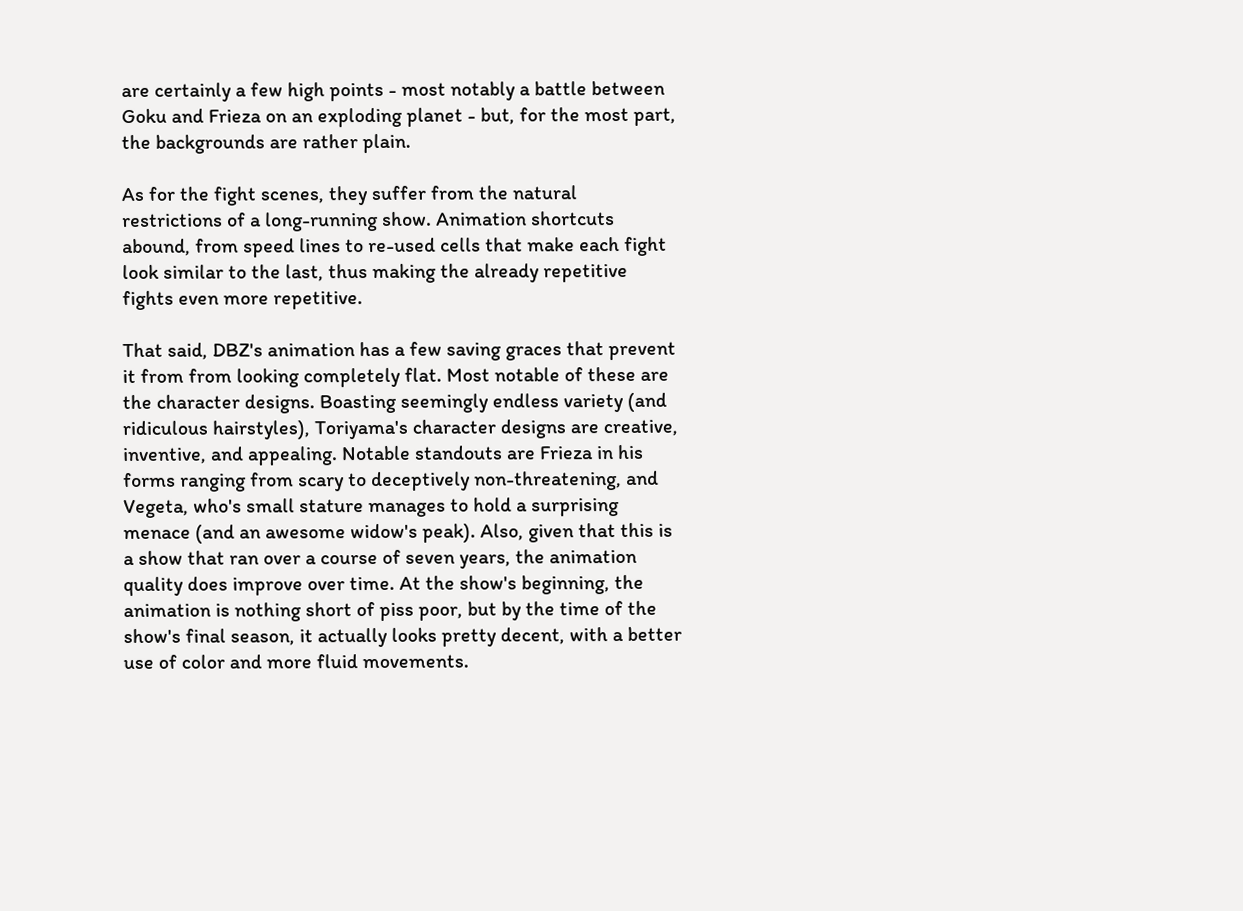are certainly a few high points - most notably a battle between Goku and Frieza on an exploding planet - but, for the most part, the backgrounds are rather plain.

As for the fight scenes, they suffer from the natural restrictions of a long-running show. Animation shortcuts abound, from speed lines to re-used cells that make each fight look similar to the last, thus making the already repetitive fights even more repetitive.

That said, DBZ's animation has a few saving graces that prevent it from from looking completely flat. Most notable of these are the character designs. Boasting seemingly endless variety (and ridiculous hairstyles), Toriyama's character designs are creative, inventive, and appealing. Notable standouts are Frieza in his forms ranging from scary to deceptively non-threatening, and Vegeta, who's small stature manages to hold a surprising menace (and an awesome widow's peak). Also, given that this is a show that ran over a course of seven years, the animation quality does improve over time. At the show's beginning, the animation is nothing short of piss poor, but by the time of the show's final season, it actually looks pretty decent, with a better use of color and more fluid movements.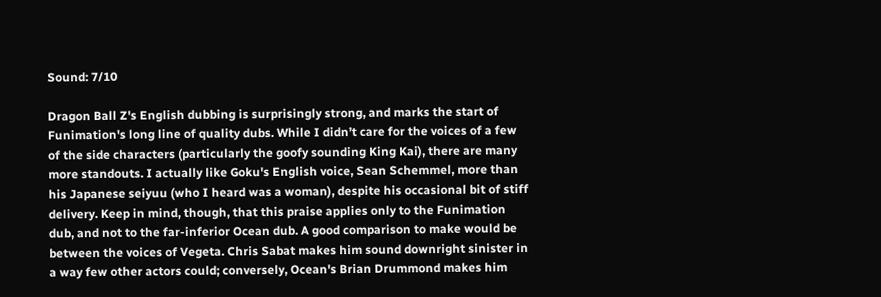Sound: 7/10

Dragon Ball Z's English dubbing is surprisingly strong, and marks the start of Funimation's long line of quality dubs. While I didn’t care for the voices of a few of the side characters (particularly the goofy sounding King Kai), there are many more standouts. I actually like Goku's English voice, Sean Schemmel, more than his Japanese seiyuu (who I heard was a woman), despite his occasional bit of stiff delivery. Keep in mind, though, that this praise applies only to the Funimation dub, and not to the far-inferior Ocean dub. A good comparison to make would be between the voices of Vegeta. Chris Sabat makes him sound downright sinister in a way few other actors could; conversely, Ocean's Brian Drummond makes him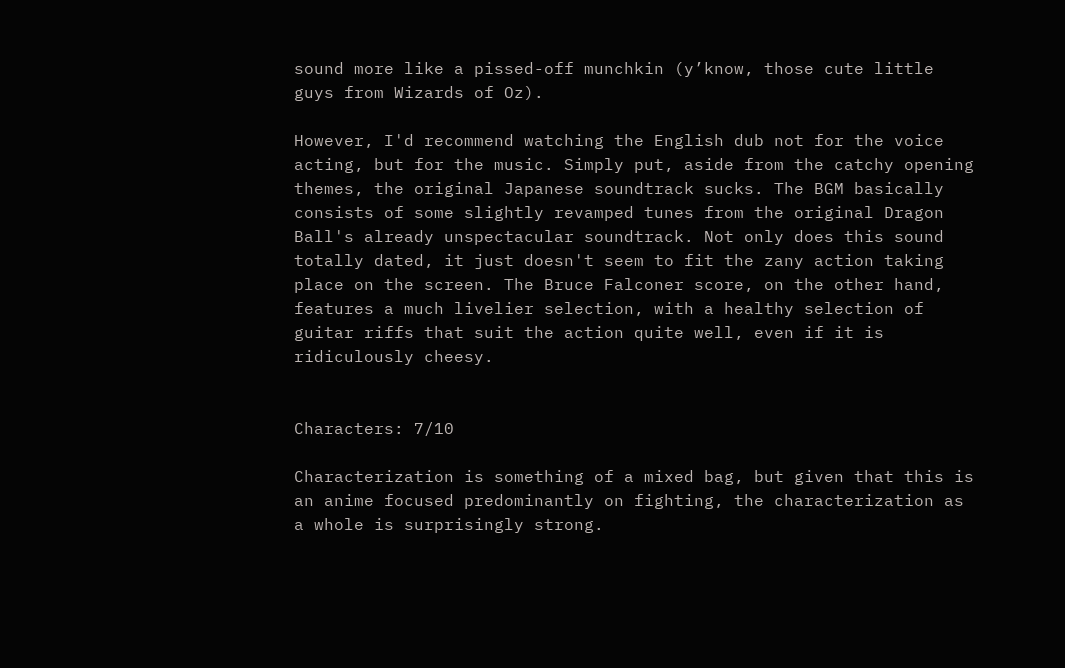sound more like a pissed-off munchkin (y’know, those cute little guys from Wizards of Oz).

However, I'd recommend watching the English dub not for the voice acting, but for the music. Simply put, aside from the catchy opening themes, the original Japanese soundtrack sucks. The BGM basically consists of some slightly revamped tunes from the original Dragon Ball's already unspectacular soundtrack. Not only does this sound totally dated, it just doesn't seem to fit the zany action taking place on the screen. The Bruce Falconer score, on the other hand, features a much livelier selection, with a healthy selection of guitar riffs that suit the action quite well, even if it is ridiculously cheesy.


Characters: 7/10

Characterization is something of a mixed bag, but given that this is an anime focused predominantly on fighting, the characterization as a whole is surprisingly strong.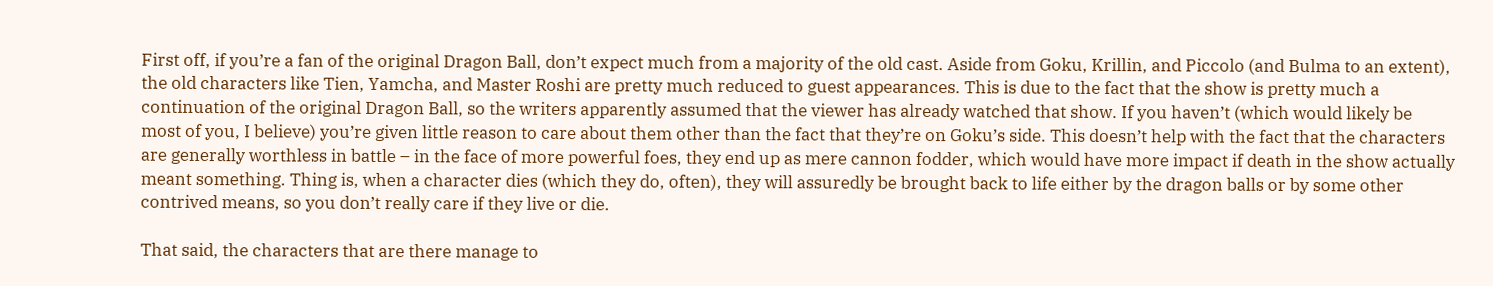First off, if you’re a fan of the original Dragon Ball, don’t expect much from a majority of the old cast. Aside from Goku, Krillin, and Piccolo (and Bulma to an extent), the old characters like Tien, Yamcha, and Master Roshi are pretty much reduced to guest appearances. This is due to the fact that the show is pretty much a continuation of the original Dragon Ball, so the writers apparently assumed that the viewer has already watched that show. If you haven’t (which would likely be most of you, I believe) you’re given little reason to care about them other than the fact that they’re on Goku’s side. This doesn’t help with the fact that the characters are generally worthless in battle – in the face of more powerful foes, they end up as mere cannon fodder, which would have more impact if death in the show actually meant something. Thing is, when a character dies (which they do, often), they will assuredly be brought back to life either by the dragon balls or by some other contrived means, so you don’t really care if they live or die.

That said, the characters that are there manage to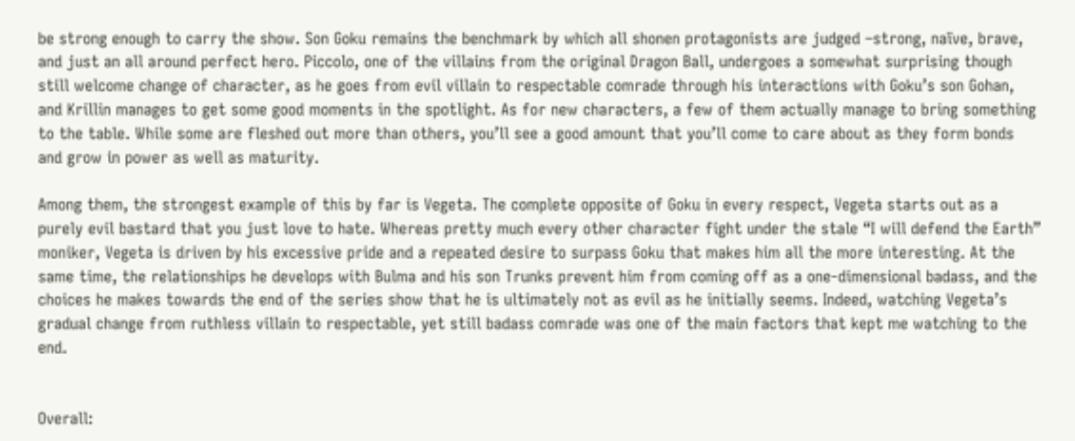be strong enough to carry the show. Son Goku remains the benchmark by which all shonen protagonists are judged –strong, naïve, brave, and just an all around perfect hero. Piccolo, one of the villains from the original Dragon Ball, undergoes a somewhat surprising though still welcome change of character, as he goes from evil villain to respectable comrade through his interactions with Goku’s son Gohan, and Krillin manages to get some good moments in the spotlight. As for new characters, a few of them actually manage to bring something to the table. While some are fleshed out more than others, you’ll see a good amount that you’ll come to care about as they form bonds and grow in power as well as maturity.

Among them, the strongest example of this by far is Vegeta. The complete opposite of Goku in every respect, Vegeta starts out as a purely evil bastard that you just love to hate. Whereas pretty much every other character fight under the stale “I will defend the Earth” moniker, Vegeta is driven by his excessive pride and a repeated desire to surpass Goku that makes him all the more interesting. At the same time, the relationships he develops with Bulma and his son Trunks prevent him from coming off as a one-dimensional badass, and the choices he makes towards the end of the series show that he is ultimately not as evil as he initially seems. Indeed, watching Vegeta’s gradual change from ruthless villain to respectable, yet still badass comrade was one of the main factors that kept me watching to the end.


Overall: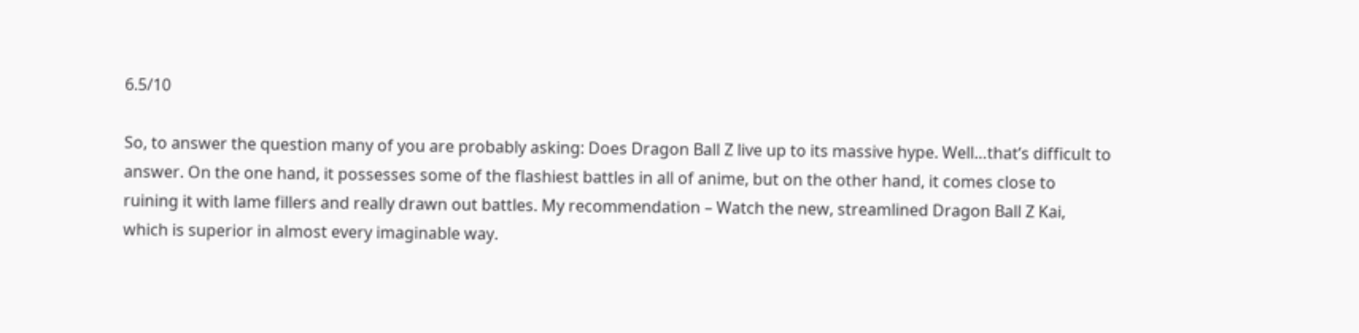6.5/10

So, to answer the question many of you are probably asking: Does Dragon Ball Z live up to its massive hype. Well…that’s difficult to answer. On the one hand, it possesses some of the flashiest battles in all of anime, but on the other hand, it comes close to ruining it with lame fillers and really drawn out battles. My recommendation – Watch the new, streamlined Dragon Ball Z Kai, which is superior in almost every imaginable way.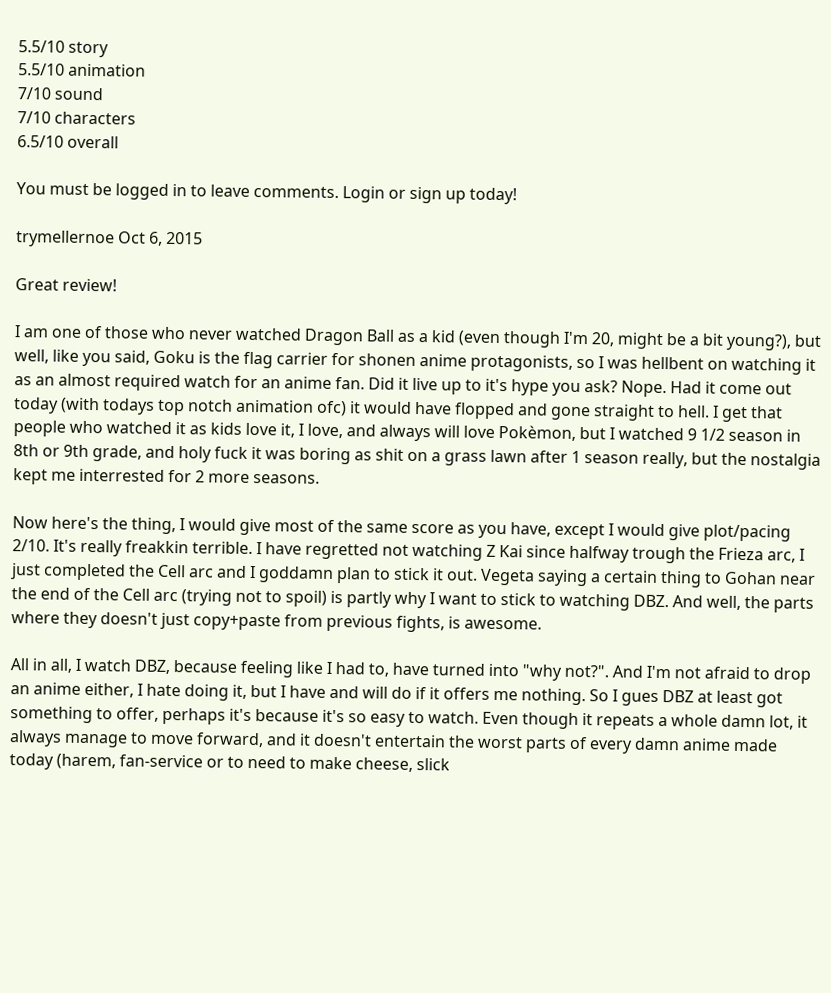5.5/10 story
5.5/10 animation
7/10 sound
7/10 characters
6.5/10 overall

You must be logged in to leave comments. Login or sign up today!

trymellernoe Oct 6, 2015

Great review!

I am one of those who never watched Dragon Ball as a kid (even though I'm 20, might be a bit young?), but well, like you said, Goku is the flag carrier for shonen anime protagonists, so I was hellbent on watching it as an almost required watch for an anime fan. Did it live up to it's hype you ask? Nope. Had it come out today (with todays top notch animation ofc) it would have flopped and gone straight to hell. I get that people who watched it as kids love it, I love, and always will love Pokèmon, but I watched 9 1/2 season in 8th or 9th grade, and holy fuck it was boring as shit on a grass lawn after 1 season really, but the nostalgia kept me interrested for 2 more seasons.

Now here's the thing, I would give most of the same score as you have, except I would give plot/pacing 2/10. It's really freakkin terrible. I have regretted not watching Z Kai since halfway trough the Frieza arc, I just completed the Cell arc and I goddamn plan to stick it out. Vegeta saying a certain thing to Gohan near the end of the Cell arc (trying not to spoil) is partly why I want to stick to watching DBZ. And well, the parts where they doesn't just copy+paste from previous fights, is awesome.

All in all, I watch DBZ, because feeling like I had to, have turned into "why not?". And I'm not afraid to drop an anime either, I hate doing it, but I have and will do if it offers me nothing. So I gues DBZ at least got something to offer, perhaps it's because it's so easy to watch. Even though it repeats a whole damn lot, it always manage to move forward, and it doesn't entertain the worst parts of every damn anime made today (harem, fan-service or to need to make cheese, slick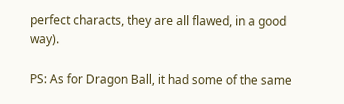perfect characts, they are all flawed, in a good way).

PS: As for Dragon Ball, it had some of the same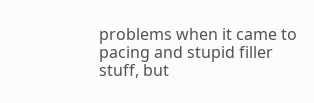problems when it came to pacing and stupid filler stuff, but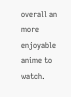overall an more enjoyable anime to watch.